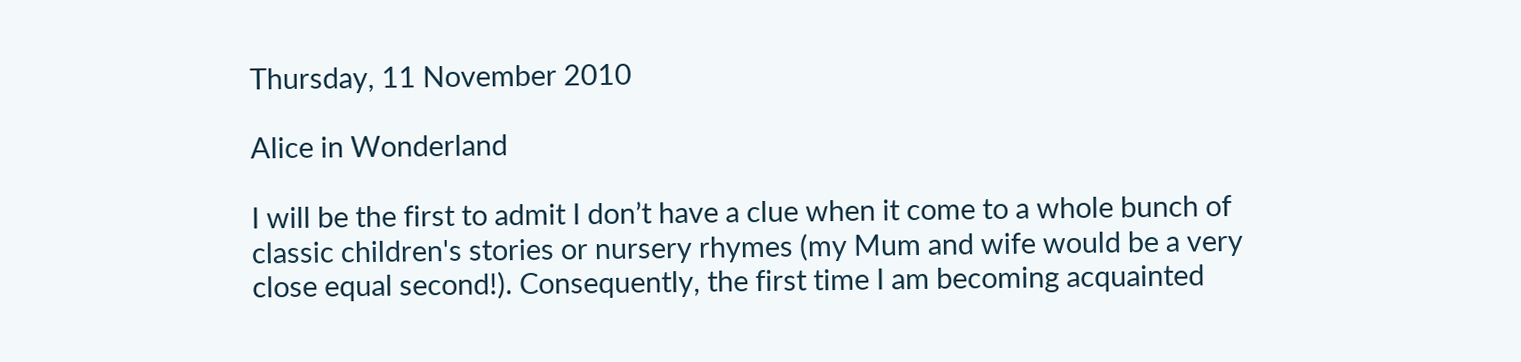Thursday, 11 November 2010

Alice in Wonderland

I will be the first to admit I don’t have a clue when it come to a whole bunch of classic children's stories or nursery rhymes (my Mum and wife would be a very close equal second!). Consequently, the first time I am becoming acquainted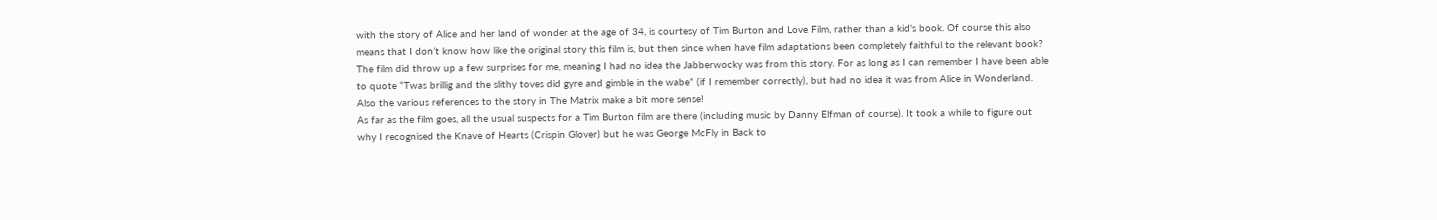with the story of Alice and her land of wonder at the age of 34, is courtesy of Tim Burton and Love Film, rather than a kid's book. Of course this also means that I don’t know how like the original story this film is, but then since when have film adaptations been completely faithful to the relevant book?
The film did throw up a few surprises for me, meaning I had no idea the Jabberwocky was from this story. For as long as I can remember I have been able to quote “Twas brillig and the slithy toves did gyre and gimble in the wabe” (if I remember correctly), but had no idea it was from Alice in Wonderland. Also the various references to the story in The Matrix make a bit more sense!
As far as the film goes, all the usual suspects for a Tim Burton film are there (including music by Danny Elfman of course). It took a while to figure out why I recognised the Knave of Hearts (Crispin Glover) but he was George McFly in Back to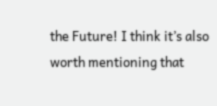the Future! I think it’s also worth mentioning that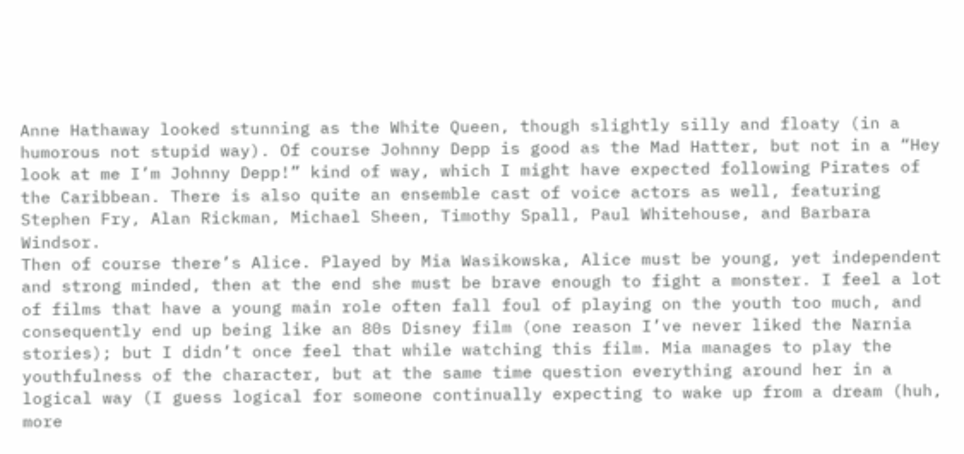Anne Hathaway looked stunning as the White Queen, though slightly silly and floaty (in a humorous not stupid way). Of course Johnny Depp is good as the Mad Hatter, but not in a “Hey look at me I’m Johnny Depp!” kind of way, which I might have expected following Pirates of the Caribbean. There is also quite an ensemble cast of voice actors as well, featuring Stephen Fry, Alan Rickman, Michael Sheen, Timothy Spall, Paul Whitehouse, and Barbara Windsor.
Then of course there’s Alice. Played by Mia Wasikowska, Alice must be young, yet independent and strong minded, then at the end she must be brave enough to fight a monster. I feel a lot of films that have a young main role often fall foul of playing on the youth too much, and consequently end up being like an 80s Disney film (one reason I’ve never liked the Narnia stories); but I didn’t once feel that while watching this film. Mia manages to play the youthfulness of the character, but at the same time question everything around her in a logical way (I guess logical for someone continually expecting to wake up from a dream (huh, more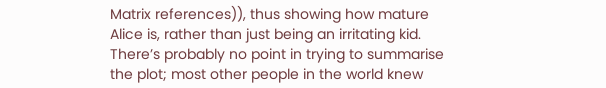Matrix references)), thus showing how mature Alice is, rather than just being an irritating kid.
There’s probably no point in trying to summarise the plot; most other people in the world knew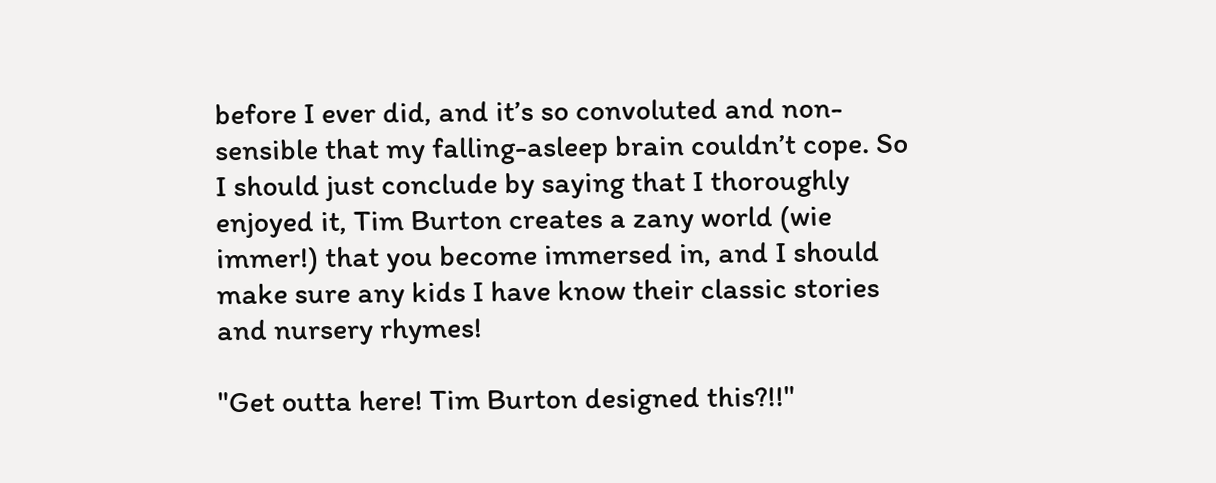before I ever did, and it’s so convoluted and non-sensible that my falling-asleep brain couldn’t cope. So I should just conclude by saying that I thoroughly enjoyed it, Tim Burton creates a zany world (wie immer!) that you become immersed in, and I should make sure any kids I have know their classic stories and nursery rhymes!

"Get outta here! Tim Burton designed this?!!"